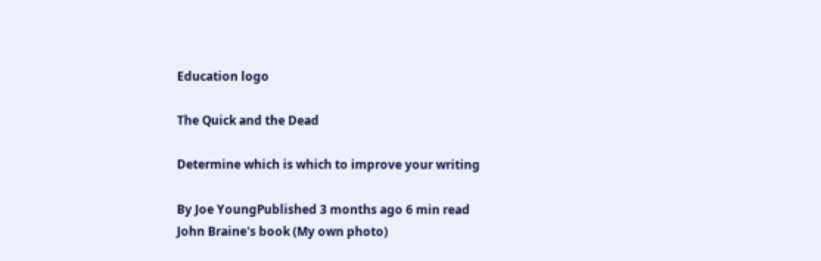Education logo

The Quick and the Dead

Determine which is which to improve your writing

By Joe YoungPublished 3 months ago 6 min read
John Braine's book (My own photo)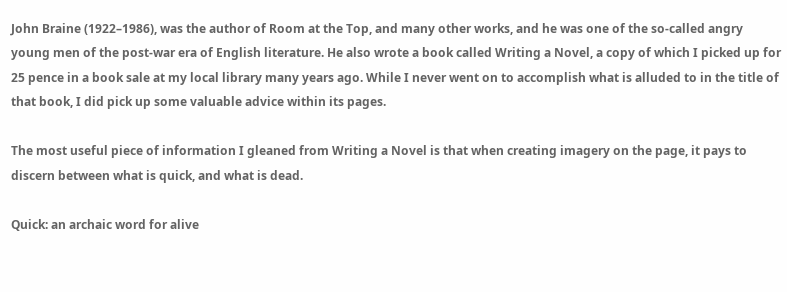John Braine (1922–1986), was the author of Room at the Top, and many other works, and he was one of the so-called angry young men of the post-war era of English literature. He also wrote a book called Writing a Novel, a copy of which I picked up for 25 pence in a book sale at my local library many years ago. While I never went on to accomplish what is alluded to in the title of that book, I did pick up some valuable advice within its pages.

The most useful piece of information I gleaned from Writing a Novel is that when creating imagery on the page, it pays to discern between what is quick, and what is dead.

Quick: an archaic word for alive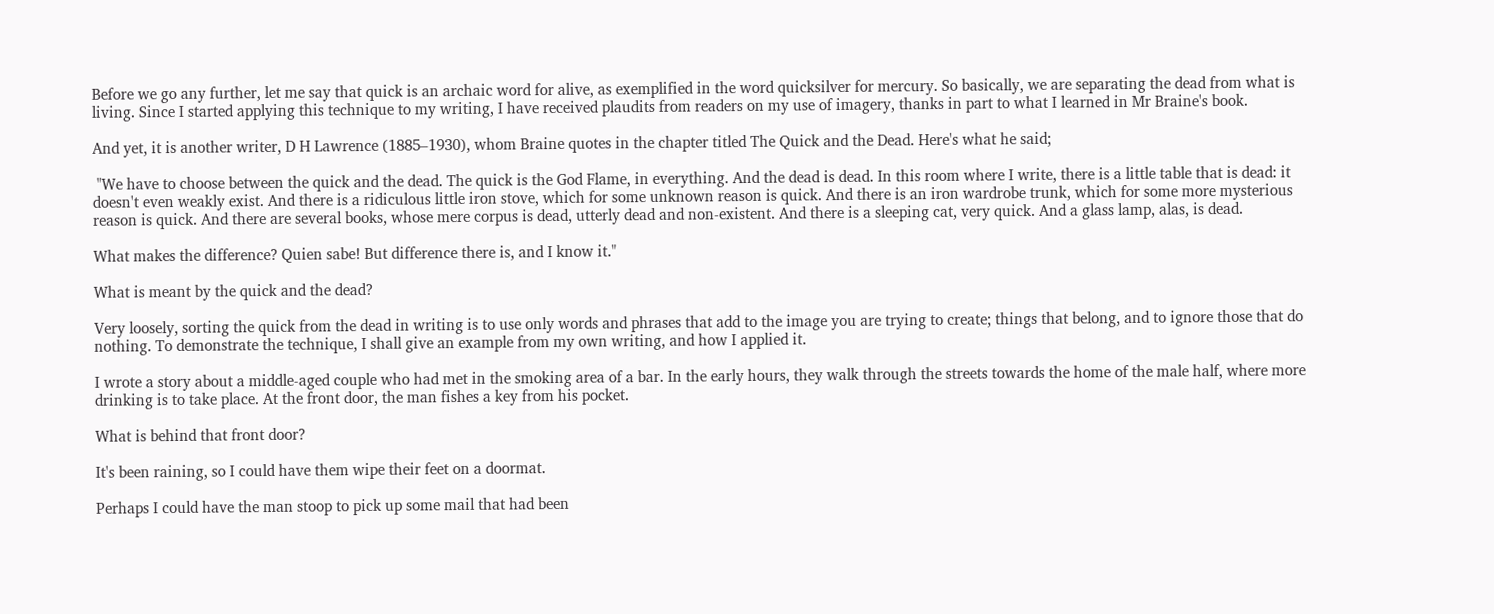Before we go any further, let me say that quick is an archaic word for alive, as exemplified in the word quicksilver for mercury. So basically, we are separating the dead from what is living. Since I started applying this technique to my writing, I have received plaudits from readers on my use of imagery, thanks in part to what I learned in Mr Braine's book.

And yet, it is another writer, D H Lawrence (1885–1930), whom Braine quotes in the chapter titled The Quick and the Dead. Here's what he said;

 "We have to choose between the quick and the dead. The quick is the God Flame, in everything. And the dead is dead. In this room where I write, there is a little table that is dead: it doesn't even weakly exist. And there is a ridiculous little iron stove, which for some unknown reason is quick. And there is an iron wardrobe trunk, which for some more mysterious reason is quick. And there are several books, whose mere corpus is dead, utterly dead and non-existent. And there is a sleeping cat, very quick. And a glass lamp, alas, is dead.

What makes the difference? Quien sabe! But difference there is, and I know it."

What is meant by the quick and the dead?

Very loosely, sorting the quick from the dead in writing is to use only words and phrases that add to the image you are trying to create; things that belong, and to ignore those that do nothing. To demonstrate the technique, I shall give an example from my own writing, and how I applied it.

I wrote a story about a middle-aged couple who had met in the smoking area of a bar. In the early hours, they walk through the streets towards the home of the male half, where more drinking is to take place. At the front door, the man fishes a key from his pocket.

What is behind that front door?

It's been raining, so I could have them wipe their feet on a doormat.

Perhaps I could have the man stoop to pick up some mail that had been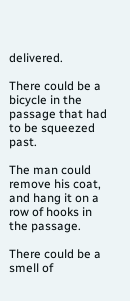delivered.

There could be a bicycle in the passage that had to be squeezed past.

The man could remove his coat, and hang it on a row of hooks in the passage.

There could be a smell of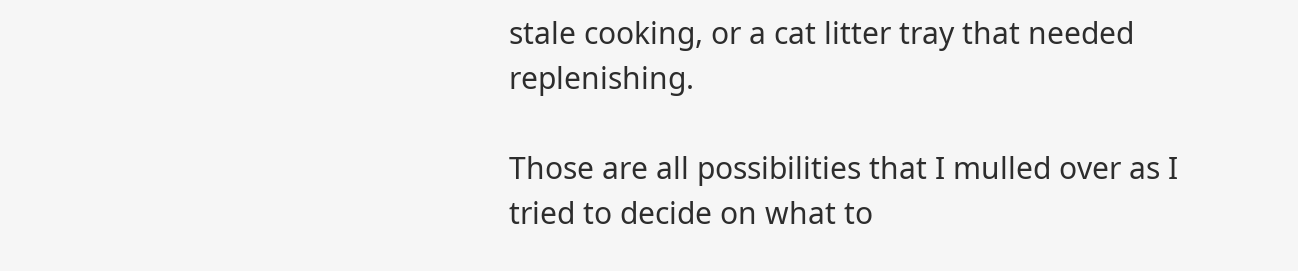stale cooking, or a cat litter tray that needed replenishing.

Those are all possibilities that I mulled over as I tried to decide on what to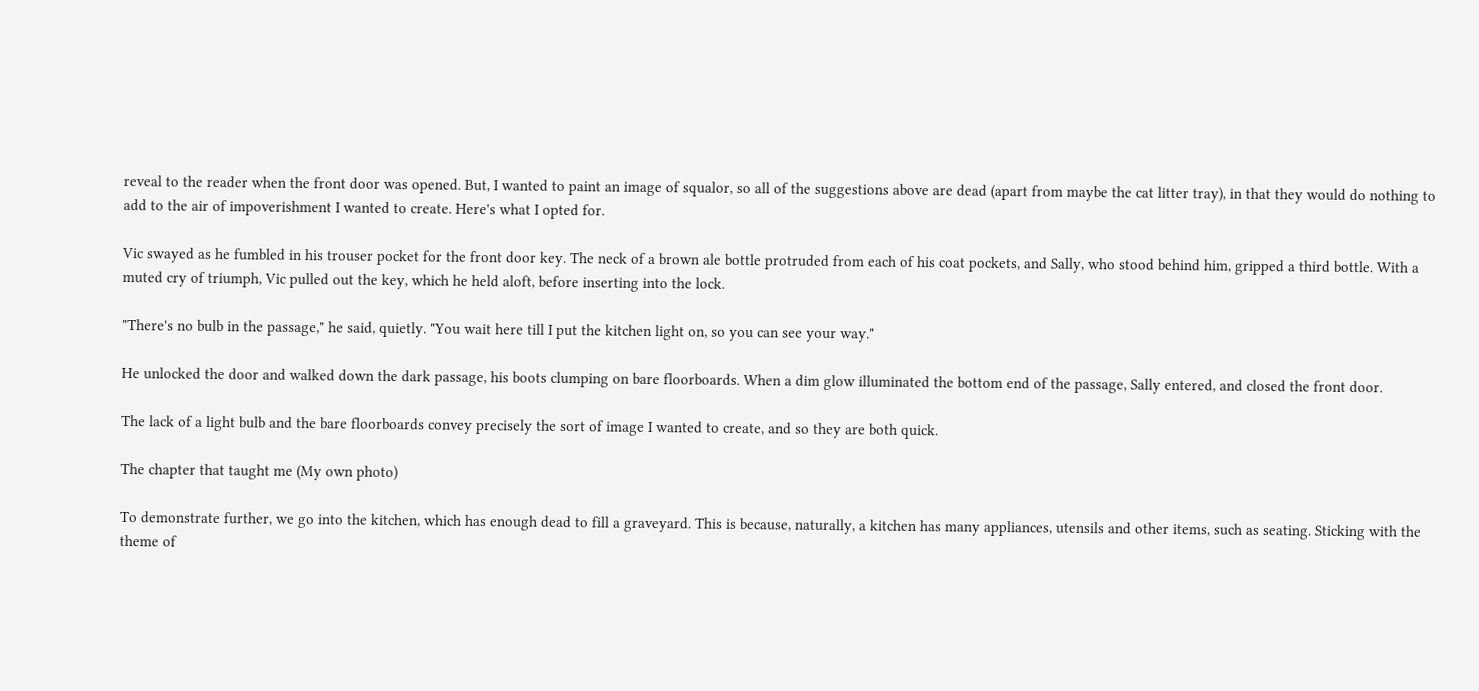reveal to the reader when the front door was opened. But, I wanted to paint an image of squalor, so all of the suggestions above are dead (apart from maybe the cat litter tray), in that they would do nothing to add to the air of impoverishment I wanted to create. Here's what I opted for.

Vic swayed as he fumbled in his trouser pocket for the front door key. The neck of a brown ale bottle protruded from each of his coat pockets, and Sally, who stood behind him, gripped a third bottle. With a muted cry of triumph, Vic pulled out the key, which he held aloft, before inserting into the lock.

"There's no bulb in the passage," he said, quietly. "You wait here till I put the kitchen light on, so you can see your way."

He unlocked the door and walked down the dark passage, his boots clumping on bare floorboards. When a dim glow illuminated the bottom end of the passage, Sally entered, and closed the front door.

The lack of a light bulb and the bare floorboards convey precisely the sort of image I wanted to create, and so they are both quick.

The chapter that taught me (My own photo)

To demonstrate further, we go into the kitchen, which has enough dead to fill a graveyard. This is because, naturally, a kitchen has many appliances, utensils and other items, such as seating. Sticking with the theme of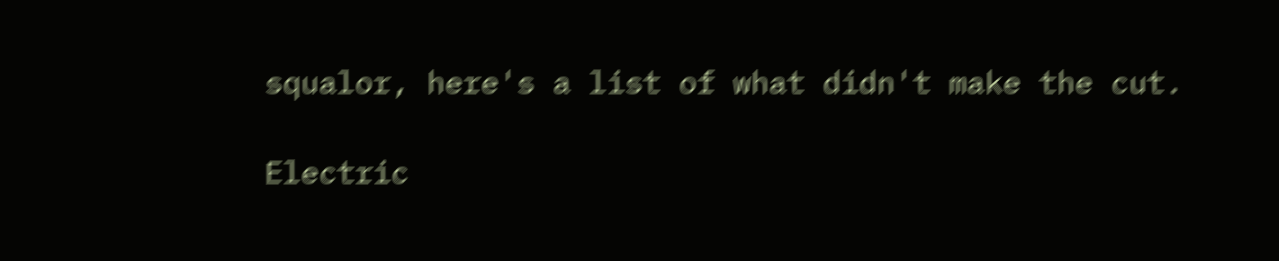squalor, here's a list of what didn't make the cut.

Electric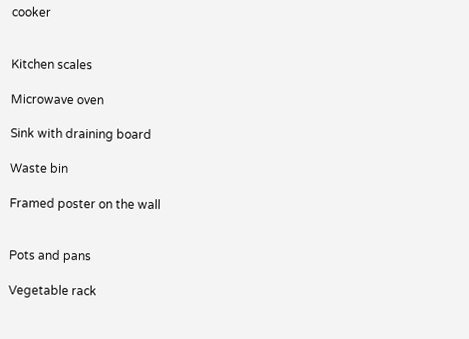cooker


Kitchen scales

Microwave oven

Sink with draining board

Waste bin

Framed poster on the wall


Pots and pans

Vegetable rack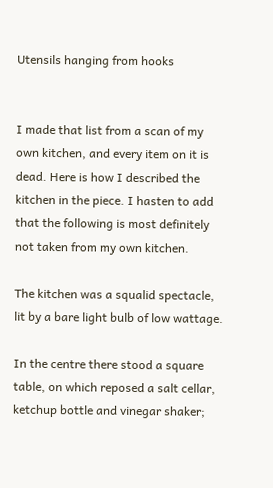Utensils hanging from hooks


I made that list from a scan of my own kitchen, and every item on it is dead. Here is how I described the kitchen in the piece. I hasten to add that the following is most definitely not taken from my own kitchen.

The kitchen was a squalid spectacle, lit by a bare light bulb of low wattage.

In the centre there stood a square table, on which reposed a salt cellar, ketchup bottle and vinegar shaker;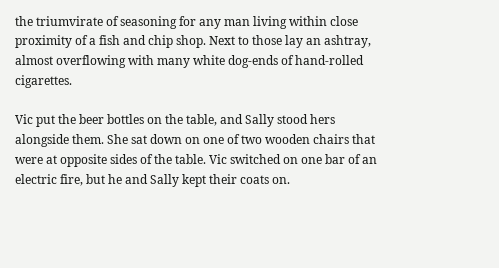the triumvirate of seasoning for any man living within close proximity of a fish and chip shop. Next to those lay an ashtray, almost overflowing with many white dog-ends of hand-rolled cigarettes.

Vic put the beer bottles on the table, and Sally stood hers alongside them. She sat down on one of two wooden chairs that were at opposite sides of the table. Vic switched on one bar of an electric fire, but he and Sally kept their coats on.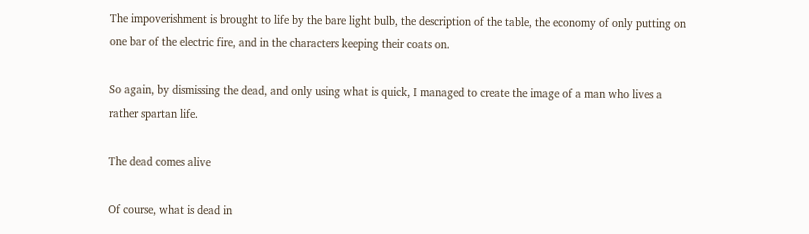The impoverishment is brought to life by the bare light bulb, the description of the table, the economy of only putting on one bar of the electric fire, and in the characters keeping their coats on.

So again, by dismissing the dead, and only using what is quick, I managed to create the image of a man who lives a rather spartan life.

The dead comes alive

Of course, what is dead in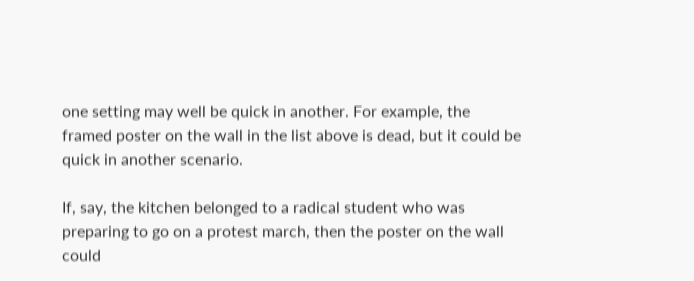one setting may well be quick in another. For example, the framed poster on the wall in the list above is dead, but it could be quick in another scenario.

If, say, the kitchen belonged to a radical student who was preparing to go on a protest march, then the poster on the wall could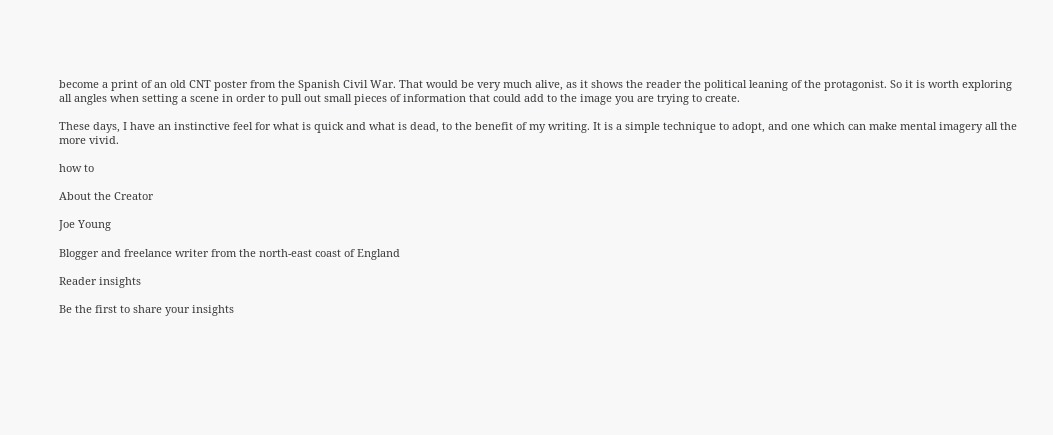become a print of an old CNT poster from the Spanish Civil War. That would be very much alive, as it shows the reader the political leaning of the protagonist. So it is worth exploring all angles when setting a scene in order to pull out small pieces of information that could add to the image you are trying to create.

These days, I have an instinctive feel for what is quick and what is dead, to the benefit of my writing. It is a simple technique to adopt, and one which can make mental imagery all the more vivid.

how to

About the Creator

Joe Young

Blogger and freelance writer from the north-east coast of England

Reader insights

Be the first to share your insights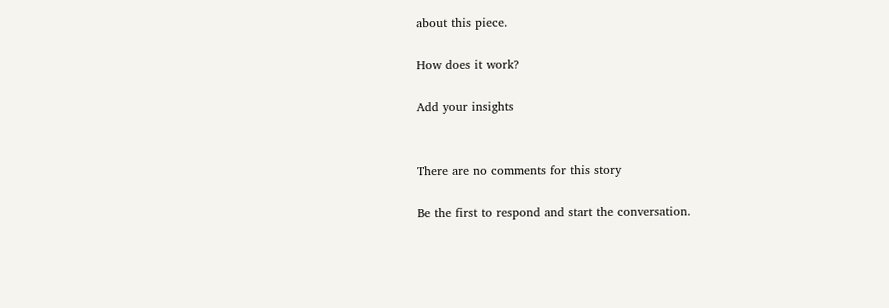about this piece.

How does it work?

Add your insights


There are no comments for this story

Be the first to respond and start the conversation.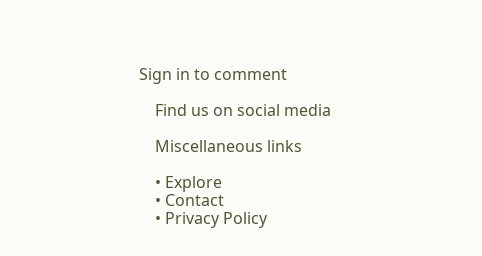Sign in to comment

    Find us on social media

    Miscellaneous links

    • Explore
    • Contact
    • Privacy Policy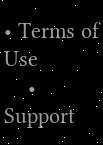• Terms of Use
    • Support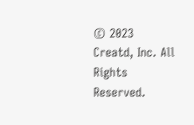© 2023 Creatd, Inc. All Rights Reserved.